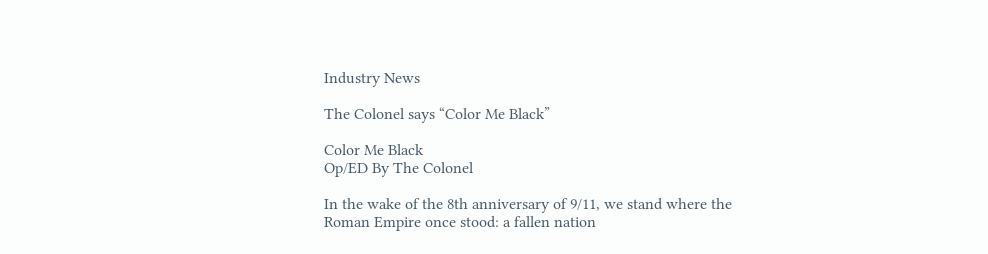Industry News

The Colonel says “Color Me Black”

Color Me Black
Op/ED By The Colonel

In the wake of the 8th anniversary of 9/11, we stand where the Roman Empire once stood: a fallen nation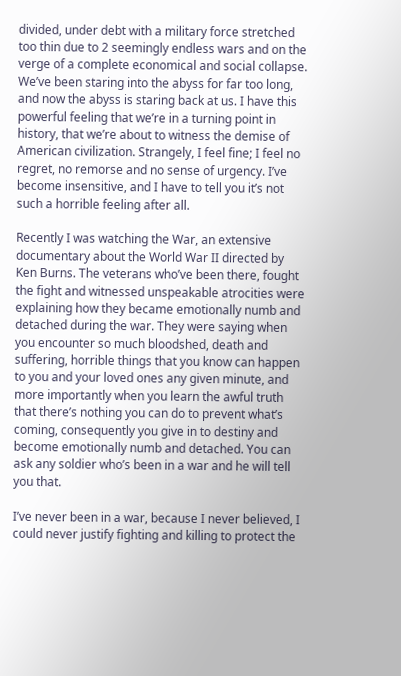divided, under debt with a military force stretched too thin due to 2 seemingly endless wars and on the verge of a complete economical and social collapse. We’ve been staring into the abyss for far too long, and now the abyss is staring back at us. I have this powerful feeling that we’re in a turning point in history, that we’re about to witness the demise of American civilization. Strangely, I feel fine; I feel no regret, no remorse and no sense of urgency. I’ve become insensitive, and I have to tell you it’s not such a horrible feeling after all.

Recently I was watching the War, an extensive documentary about the World War II directed by Ken Burns. The veterans who’ve been there, fought the fight and witnessed unspeakable atrocities were explaining how they became emotionally numb and detached during the war. They were saying when you encounter so much bloodshed, death and suffering, horrible things that you know can happen to you and your loved ones any given minute, and more importantly when you learn the awful truth that there’s nothing you can do to prevent what’s coming, consequently you give in to destiny and become emotionally numb and detached. You can ask any soldier who’s been in a war and he will tell you that.

I’ve never been in a war, because I never believed, I could never justify fighting and killing to protect the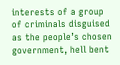interests of a group of criminals disguised as the people’s chosen government, hell bent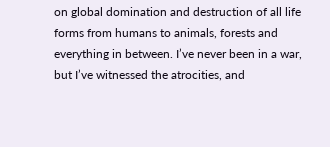on global domination and destruction of all life forms from humans to animals, forests and everything in between. I’ve never been in a war, but I’ve witnessed the atrocities, and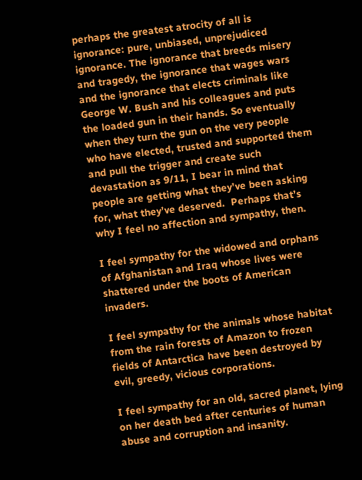perhaps the greatest atrocity of all is ignorance: pure, unbiased, unprejudiced ignorance. The ignorance that breeds misery and tragedy, the ignorance that wages wars and the ignorance that elects criminals like George W. Bush and his colleagues and puts the loaded gun in their hands. So eventually when they turn the gun on the very people who have elected, trusted and supported them and pull the trigger and create such devastation as 9/11, I bear in mind that people are getting what they’ve been asking for, what they’ve deserved.  Perhaps that’s why I feel no affection and sympathy, then.

I feel sympathy for the widowed and orphans of Afghanistan and Iraq whose lives were shattered under the boots of American invaders.

I feel sympathy for the animals whose habitat from the rain forests of Amazon to frozen fields of Antarctica have been destroyed by evil, greedy, vicious corporations.

I feel sympathy for an old, sacred planet, lying on her death bed after centuries of human abuse and corruption and insanity.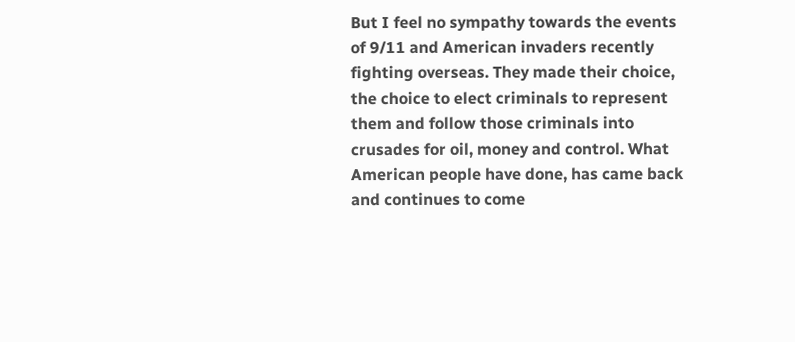But I feel no sympathy towards the events of 9/11 and American invaders recently fighting overseas. They made their choice, the choice to elect criminals to represent them and follow those criminals into crusades for oil, money and control. What American people have done, has came back and continues to come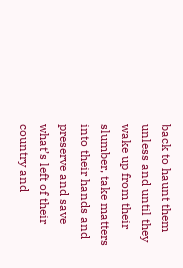back to haunt them unless and until they wake up from their slumber, take matters into their hands and preserve and save what’s left of their country and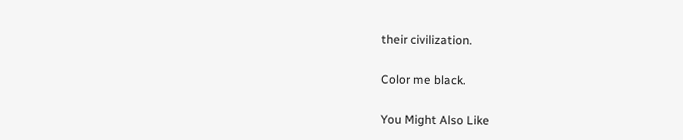their civilization.

Color me black.

You Might Also Like